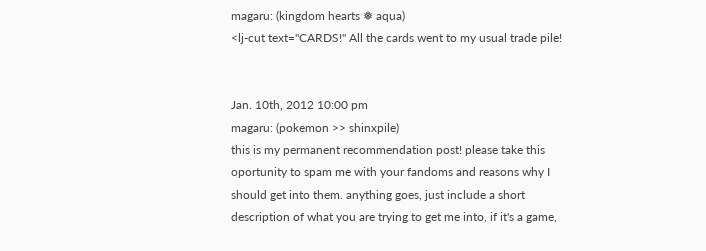magaru: (kingdom hearts ❅ aqua)
<lj-cut text="CARDS!" All the cards went to my usual trade pile!


Jan. 10th, 2012 10:00 pm
magaru: (pokemon >> shinxpile)
this is my permanent recommendation post! please take this oportunity to spam me with your fandoms and reasons why I should get into them. anything goes, just include a short description of what you are trying to get me into, if it's a game,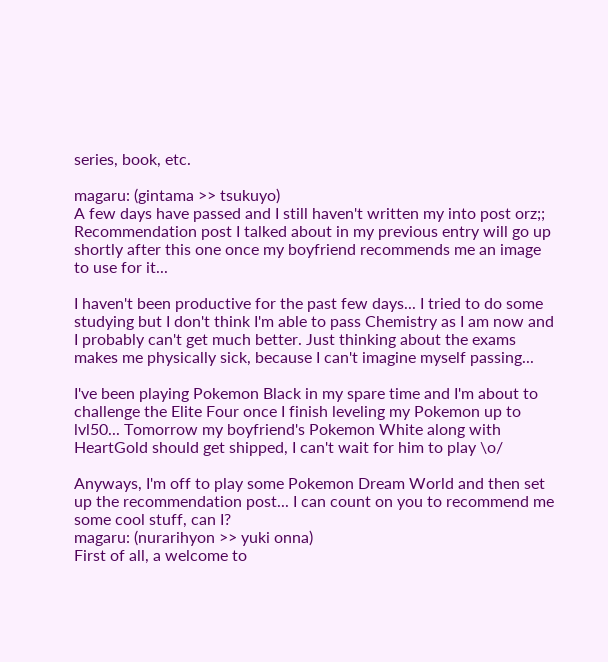series, book, etc.

magaru: (gintama >> tsukuyo)
A few days have passed and I still haven't written my into post orz;; Recommendation post I talked about in my previous entry will go up shortly after this one once my boyfriend recommends me an image to use for it...

I haven't been productive for the past few days... I tried to do some studying but I don't think I'm able to pass Chemistry as I am now and I probably can't get much better. Just thinking about the exams makes me physically sick, because I can't imagine myself passing...

I've been playing Pokemon Black in my spare time and I'm about to challenge the Elite Four once I finish leveling my Pokemon up to lvl50... Tomorrow my boyfriend's Pokemon White along with HeartGold should get shipped, I can't wait for him to play \o/

Anyways, I'm off to play some Pokemon Dream World and then set up the recommendation post... I can count on you to recommend me some cool stuff, can I?
magaru: (nurarihyon >> yuki onna)
First of all, a welcome to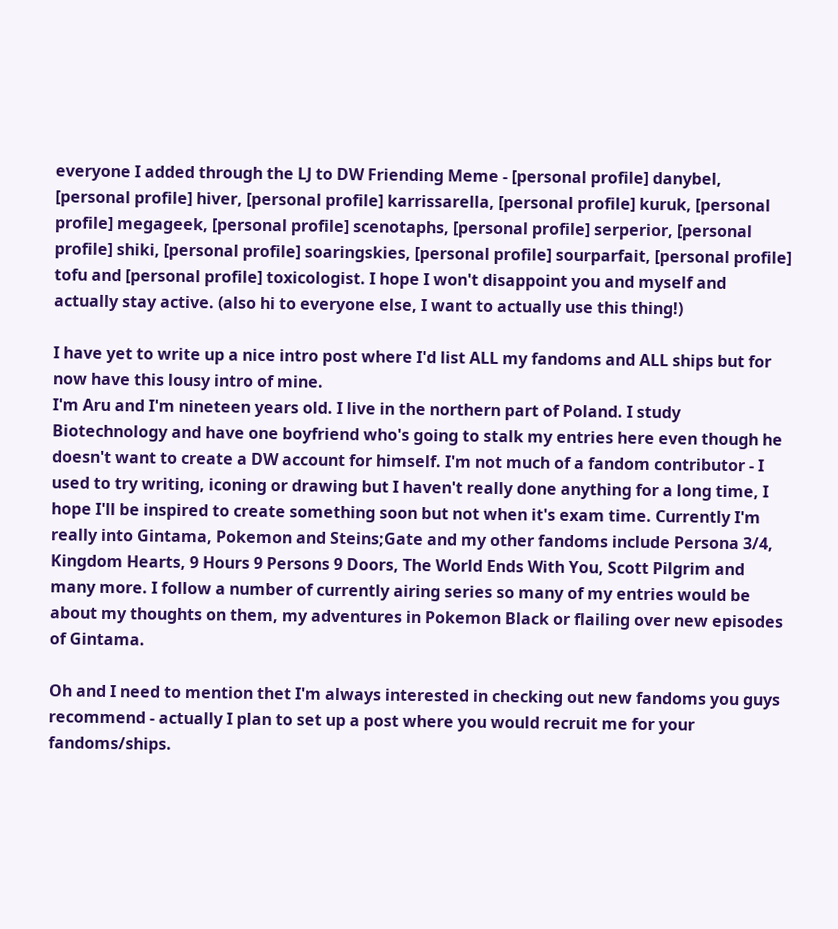everyone I added through the LJ to DW Friending Meme - [personal profile] danybel, [personal profile] hiver, [personal profile] karrissarella, [personal profile] kuruk, [personal profile] megageek, [personal profile] scenotaphs, [personal profile] serperior, [personal profile] shiki, [personal profile] soaringskies, [personal profile] sourparfait, [personal profile] tofu and [personal profile] toxicologist. I hope I won't disappoint you and myself and actually stay active. (also hi to everyone else, I want to actually use this thing!)

I have yet to write up a nice intro post where I'd list ALL my fandoms and ALL ships but for now have this lousy intro of mine.
I'm Aru and I'm nineteen years old. I live in the northern part of Poland. I study Biotechnology and have one boyfriend who's going to stalk my entries here even though he doesn't want to create a DW account for himself. I'm not much of a fandom contributor - I used to try writing, iconing or drawing but I haven't really done anything for a long time, I hope I'll be inspired to create something soon but not when it's exam time. Currently I'm really into Gintama, Pokemon and Steins;Gate and my other fandoms include Persona 3/4, Kingdom Hearts, 9 Hours 9 Persons 9 Doors, The World Ends With You, Scott Pilgrim and many more. I follow a number of currently airing series so many of my entries would be about my thoughts on them, my adventures in Pokemon Black or flailing over new episodes of Gintama.

Oh and I need to mention thet I'm always interested in checking out new fandoms you guys recommend - actually I plan to set up a post where you would recruit me for your fandoms/ships.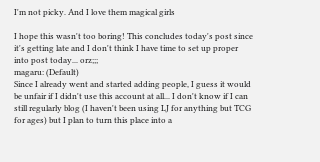I'm not picky. And I love them magical girls

I hope this wasn't too boring! This concludes today's post since it's getting late and I don't think I have time to set up proper into post today... orz;;;
magaru: (Default)
Since I already went and started adding people, I guess it would be unfair if I didn't use this account at all... I don't know if I can still regularly blog (I haven't been using LJ for anything but TCG for ages) but I plan to turn this place into a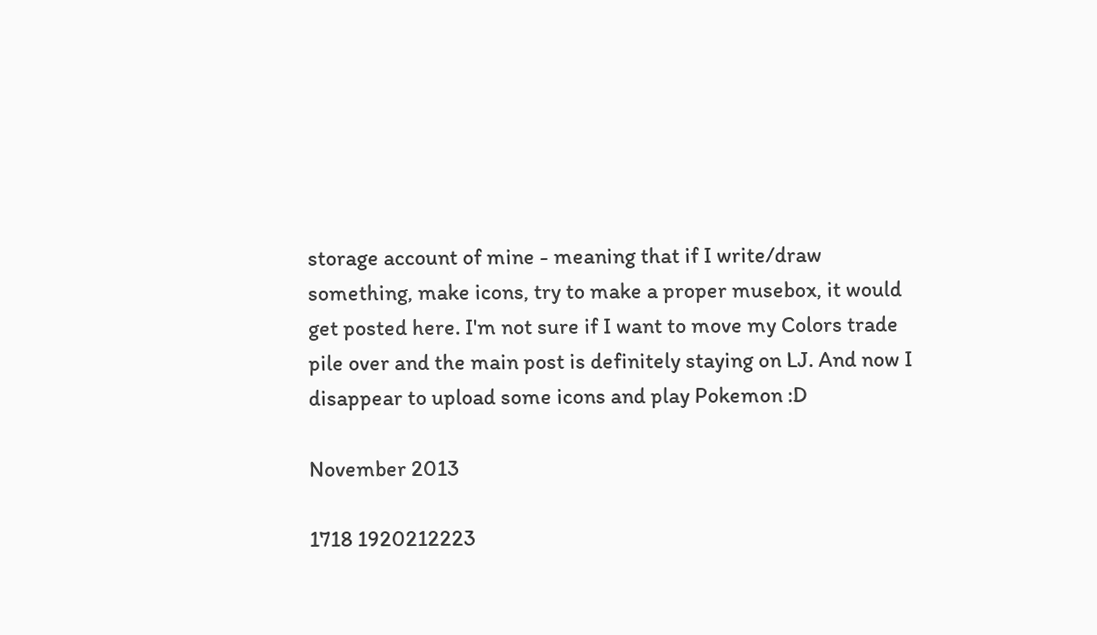storage account of mine - meaning that if I write/draw something, make icons, try to make a proper musebox, it would get posted here. I'm not sure if I want to move my Colors trade pile over and the main post is definitely staying on LJ. And now I disappear to upload some icons and play Pokemon :D

November 2013

1718 1920212223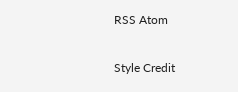RSS Atom

Style Credit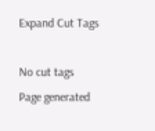Expand Cut Tags

No cut tags
Page generated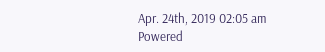Apr. 24th, 2019 02:05 am
Powered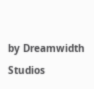by Dreamwidth Studios